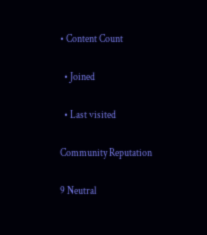• Content Count

  • Joined

  • Last visited

Community Reputation

9 Neutral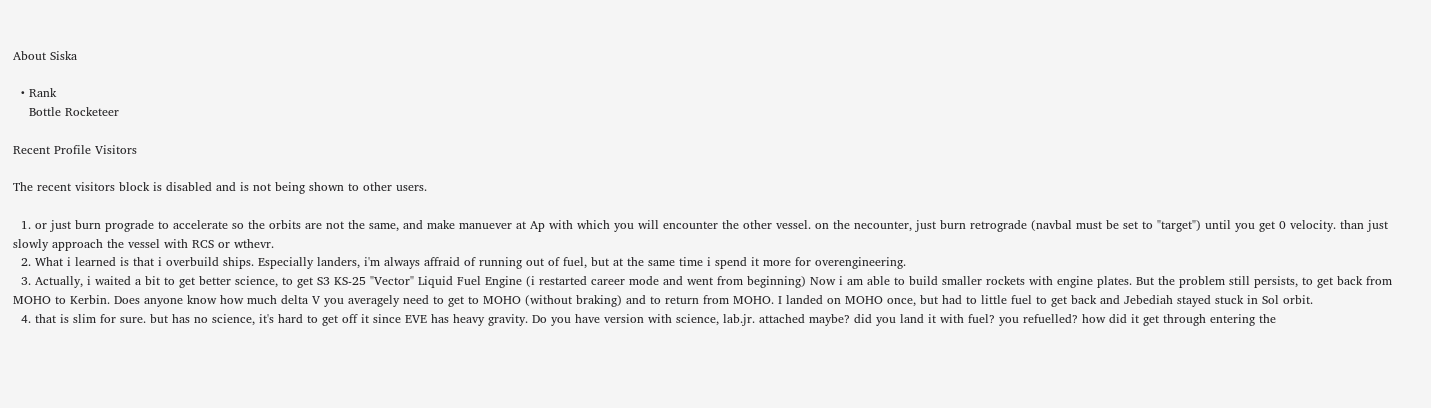About Siska

  • Rank
    Bottle Rocketeer

Recent Profile Visitors

The recent visitors block is disabled and is not being shown to other users.

  1. or just burn prograde to accelerate so the orbits are not the same, and make manuever at Ap with which you will encounter the other vessel. on the necounter, just burn retrograde (navbal must be set to "target") until you get 0 velocity. than just slowly approach the vessel with RCS or wthevr.
  2. What i learned is that i overbuild ships. Especially landers, i'm always affraid of running out of fuel, but at the same time i spend it more for overengineering.
  3. Actually, i waited a bit to get better science, to get S3 KS-25 "Vector" Liquid Fuel Engine (i restarted career mode and went from beginning) Now i am able to build smaller rockets with engine plates. But the problem still persists, to get back from MOHO to Kerbin. Does anyone know how much delta V you averagely need to get to MOHO (without braking) and to return from MOHO. I landed on MOHO once, but had to little fuel to get back and Jebediah stayed stuck in Sol orbit.
  4. that is slim for sure. but has no science, it's hard to get off it since EVE has heavy gravity. Do you have version with science, lab.jr. attached maybe? did you land it with fuel? you refuelled? how did it get through entering the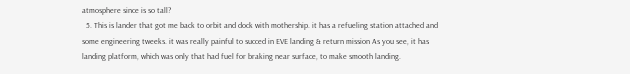atmosphere since is so tall?
  5. This is lander that got me back to orbit and dock with mothership. it has a refueling station attached and some engineering tweeks. it was really painful to succed in EVE landing & return mission As you see, it has landing platform, which was only that had fuel for braking near surface, to make smooth landing.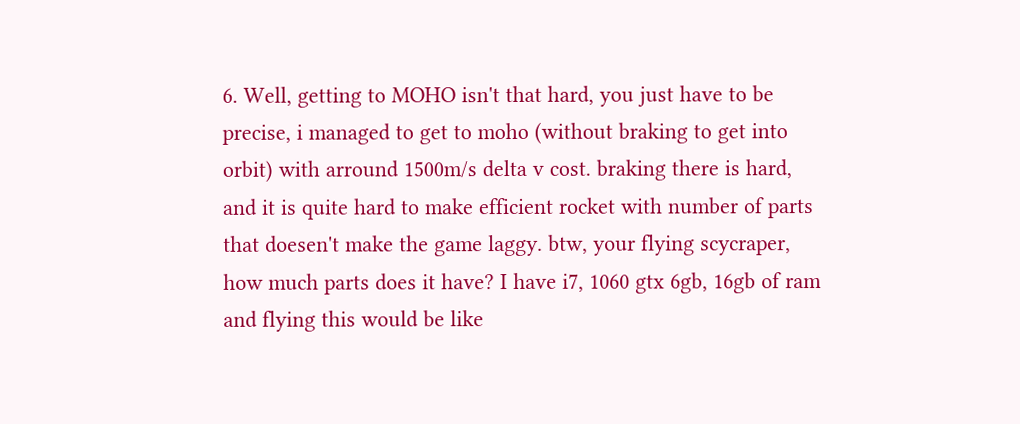6. Well, getting to MOHO isn't that hard, you just have to be precise, i managed to get to moho (without braking to get into orbit) with arround 1500m/s delta v cost. braking there is hard, and it is quite hard to make efficient rocket with number of parts that doesen't make the game laggy. btw, your flying scycraper, how much parts does it have? I have i7, 1060 gtx 6gb, 16gb of ram and flying this would be like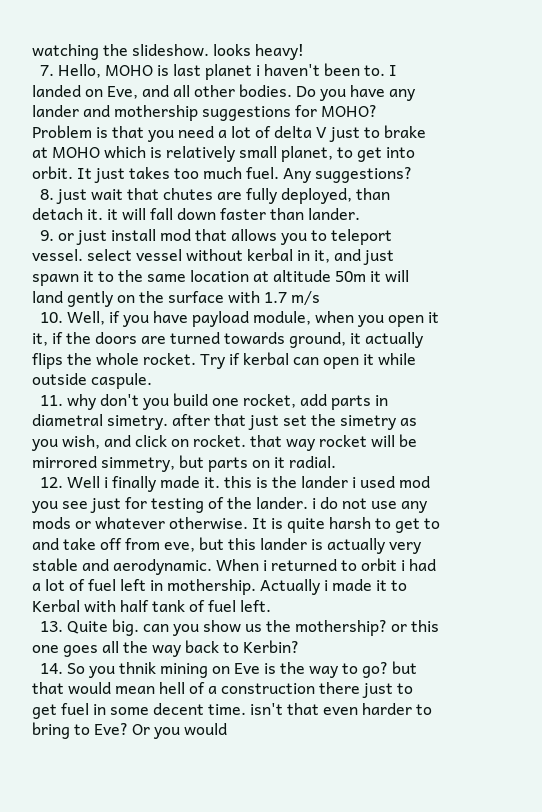watching the slideshow. looks heavy!
  7. Hello, MOHO is last planet i haven't been to. I landed on Eve, and all other bodies. Do you have any lander and mothership suggestions for MOHO? Problem is that you need a lot of delta V just to brake at MOHO which is relatively small planet, to get into orbit. It just takes too much fuel. Any suggestions?
  8. just wait that chutes are fully deployed, than detach it. it will fall down faster than lander.
  9. or just install mod that allows you to teleport vessel. select vessel without kerbal in it, and just spawn it to the same location at altitude 50m it will land gently on the surface with 1.7 m/s
  10. Well, if you have payload module, when you open it it, if the doors are turned towards ground, it actually flips the whole rocket. Try if kerbal can open it while outside caspule.
  11. why don't you build one rocket, add parts in diametral simetry. after that just set the simetry as you wish, and click on rocket. that way rocket will be mirrored simmetry, but parts on it radial.
  12. Well i finally made it. this is the lander i used mod you see just for testing of the lander. i do not use any mods or whatever otherwise. It is quite harsh to get to and take off from eve, but this lander is actually very stable and aerodynamic. When i returned to orbit i had a lot of fuel left in mothership. Actually i made it to Kerbal with half tank of fuel left.
  13. Quite big. can you show us the mothership? or this one goes all the way back to Kerbin?
  14. So you thnik mining on Eve is the way to go? but that would mean hell of a construction there just to get fuel in some decent time. isn't that even harder to bring to Eve? Or you would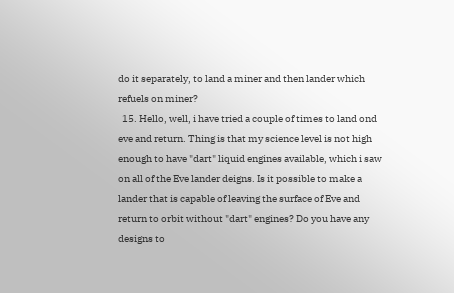do it separately, to land a miner and then lander which refuels on miner?
  15. Hello, well, i have tried a couple of times to land ond eve and return. Thing is that my science level is not high enough to have "dart" liquid engines available, which i saw on all of the Eve lander deigns. Is it possible to make a lander that is capable of leaving the surface of Eve and return to orbit without "dart" engines? Do you have any designs to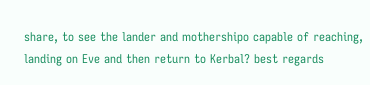share, to see the lander and mothershipo capable of reaching, landing on Eve and then return to Kerbal? best regards